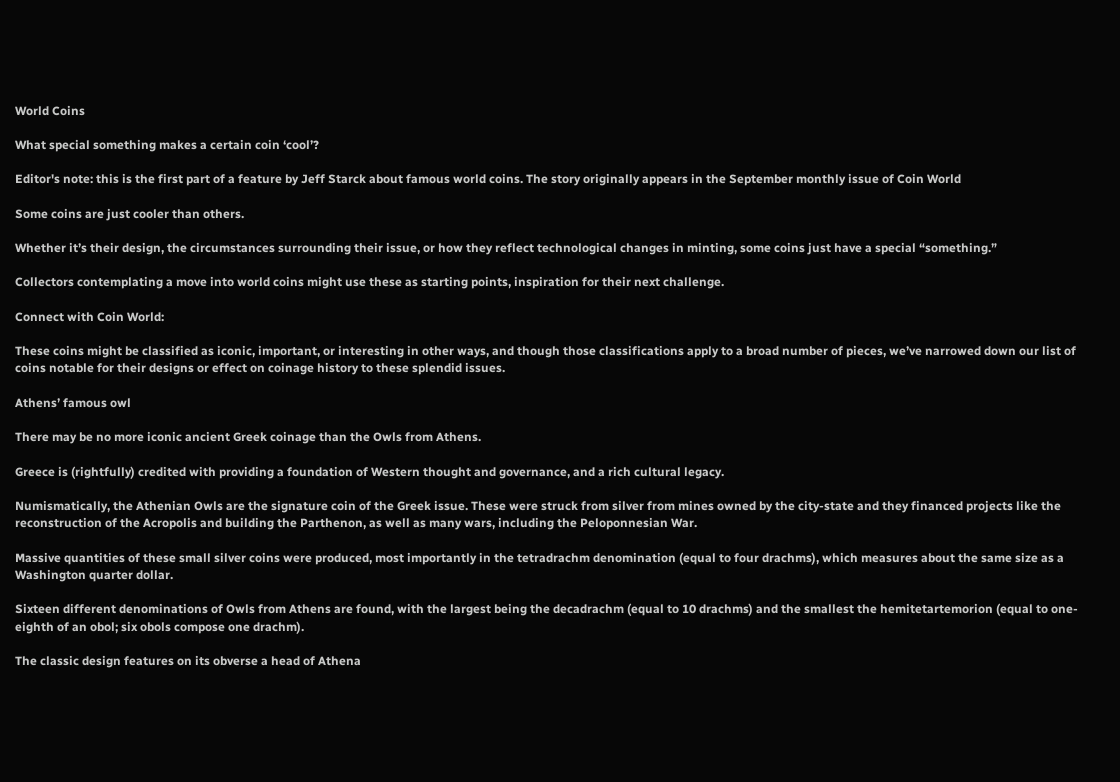World Coins

What special something makes a certain coin ‘cool’?

Editor's note: this is the first part of a feature by Jeff Starck about famous world coins. The story originally appears in the September monthly issue of Coin World

Some coins are just cooler than others.

Whether it’s their design, the circumstances surrounding their issue, or how they reflect technological changes in minting, some coins just have a special “something.”

Collectors contemplating a move into world coins might use these as starting points, inspiration for their next challenge.

Connect with Coin World:

These coins might be classified as iconic, important, or interesting in other ways, and though those classifications apply to a broad number of pieces, we’ve narrowed down our list of coins notable for their designs or effect on coinage history to these splendid issues.

Athens’ famous owl

There may be no more iconic ancient Greek coinage than the Owls from Athens.

Greece is (rightfully) credited with providing a foundation of Western thought and governance, and a rich cultural legacy.

Numismatically, the Athenian Owls are the signature coin of the Greek issue. These were struck from silver from mines owned by the city-state and they financed projects like the reconstruction of the Acropolis and building the Parthenon, as well as many wars, including the Peloponnesian War.

Massive quantities of these small silver coins were produced, most importantly in the tetradrachm denomination (equal to four drachms), which measures about the same size as a Washington quarter dollar.

Sixteen different denominations of Owls from Athens are found, with the largest being the decadrachm (equal to 10 drachms) and the smallest the hemitetartemorion (equal to one-eighth of an obol; six obols compose one drachm).

The classic design features on its obverse a head of Athena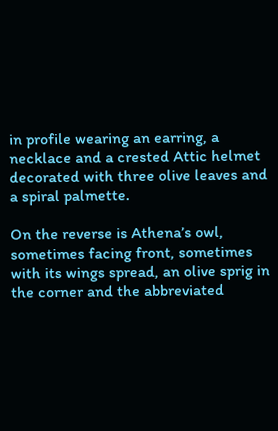in profile wearing an earring, a necklace and a crested Attic helmet decorated with three olive leaves and a spiral palmette.

On the reverse is Athena’s owl, sometimes facing front, sometimes with its wings spread, an olive sprig in the corner and the abbreviated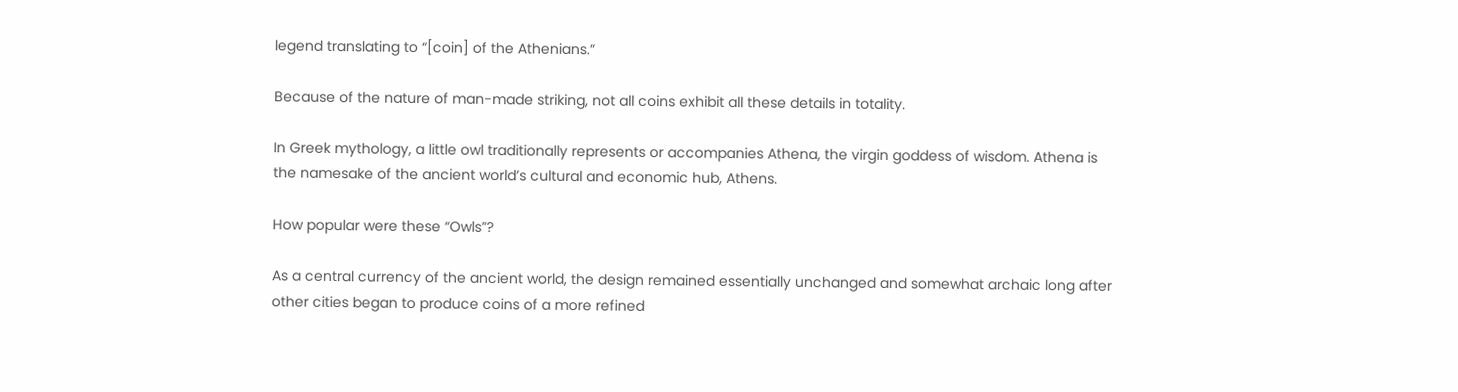legend translating to “[coin] of the Athenians.”

Because of the nature of man-made striking, not all coins exhibit all these details in totality.

In Greek mythology, a little owl traditionally represents or accompanies Athena, the virgin goddess of wisdom. Athena is the namesake of the ancient world’s cultural and economic hub, Athens.

How popular were these “Owls”?

As a central currency of the ancient world, the design remained essentially unchanged and somewhat archaic long after other cities began to produce coins of a more refined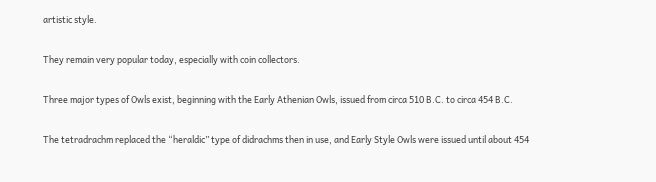artistic style.

They remain very popular today, especially with coin collectors.

Three major types of Owls exist, beginning with the Early Athenian Owls, issued from circa 510 B.C. to circa 454 B.C.

The tetradrachm replaced the “heraldic” type of didrachms then in use, and Early Style Owls were issued until about 454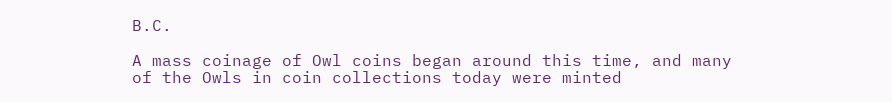B.C.

A mass coinage of Owl coins began around this time, and many of the Owls in coin collections today were minted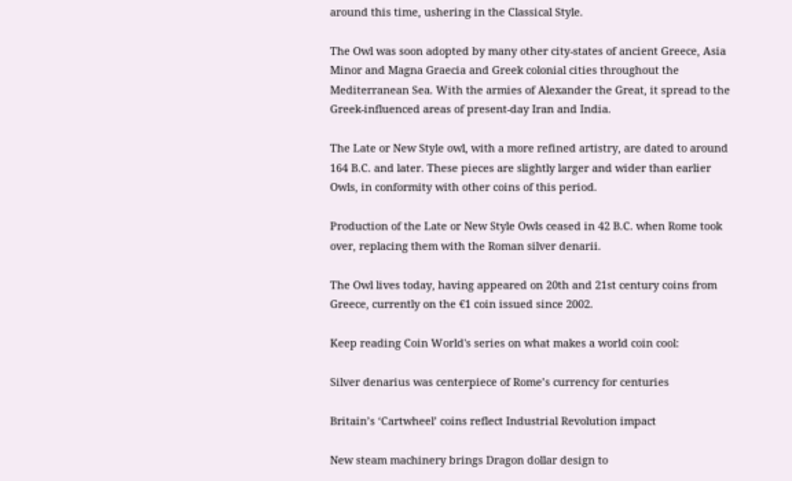around this time, ushering in the Classical Style.

The Owl was soon adopted by many other city-states of ancient Greece, Asia Minor and Magna Graecia and Greek colonial cities throughout the Mediterranean Sea. With the armies of Alexander the Great, it spread to the Greek-influenced areas of present-day Iran and India.

The Late or New Style owl, with a more refined artistry, are dated to around 164 B.C. and later. These pieces are slightly larger and wider than earlier Owls, in conformity with other coins of this period.

Production of the Late or New Style Owls ceased in 42 B.C. when Rome took over, replacing them with the Roman silver denarii.

The Owl lives today, having appeared on 20th and 21st century coins from Greece, currently on the €1 coin issued since 2002.

Keep reading Coin World's series on what makes a world coin cool:

Silver denarius was centerpiece of Rome’s currency for centuries

Britain’s ‘Cartwheel’ coins reflect Industrial Revolution impact

New steam machinery brings Dragon dollar design to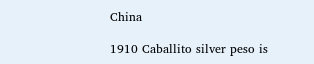China

1910 Caballito silver peso is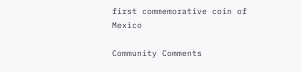first commemorative coin of Mexico

Community Comments